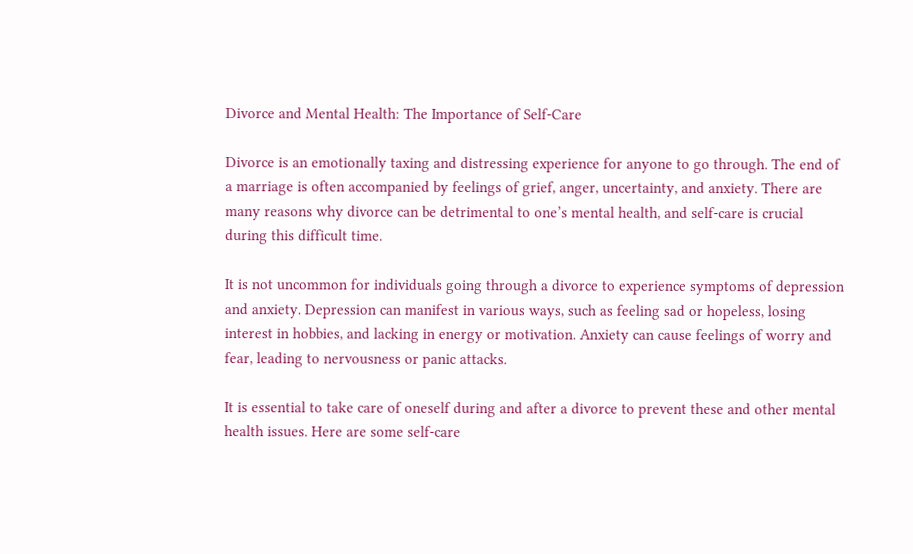Divorce and Mental Health: The Importance of Self-Care

Divorce is an emotionally taxing and distressing experience for anyone to go through. The end of a marriage is often accompanied by feelings of grief, anger, uncertainty, and anxiety. There are many reasons why divorce can be detrimental to one’s mental health, and self-care is crucial during this difficult time.

It is not uncommon for individuals going through a divorce to experience symptoms of depression and anxiety. Depression can manifest in various ways, such as feeling sad or hopeless, losing interest in hobbies, and lacking in energy or motivation. Anxiety can cause feelings of worry and fear, leading to nervousness or panic attacks.

It is essential to take care of oneself during and after a divorce to prevent these and other mental health issues. Here are some self-care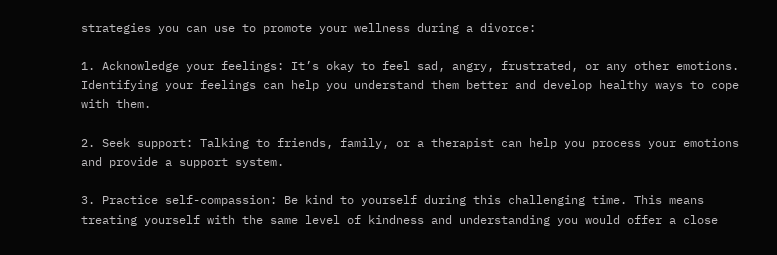strategies you can use to promote your wellness during a divorce:

1. Acknowledge your feelings: It’s okay to feel sad, angry, frustrated, or any other emotions. Identifying your feelings can help you understand them better and develop healthy ways to cope with them.

2. Seek support: Talking to friends, family, or a therapist can help you process your emotions and provide a support system.

3. Practice self-compassion: Be kind to yourself during this challenging time. This means treating yourself with the same level of kindness and understanding you would offer a close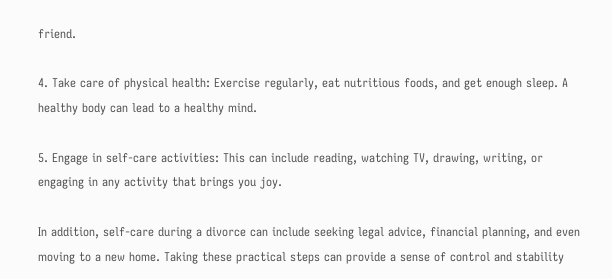friend.

4. Take care of physical health: Exercise regularly, eat nutritious foods, and get enough sleep. A healthy body can lead to a healthy mind.

5. Engage in self-care activities: This can include reading, watching TV, drawing, writing, or engaging in any activity that brings you joy.

In addition, self-care during a divorce can include seeking legal advice, financial planning, and even moving to a new home. Taking these practical steps can provide a sense of control and stability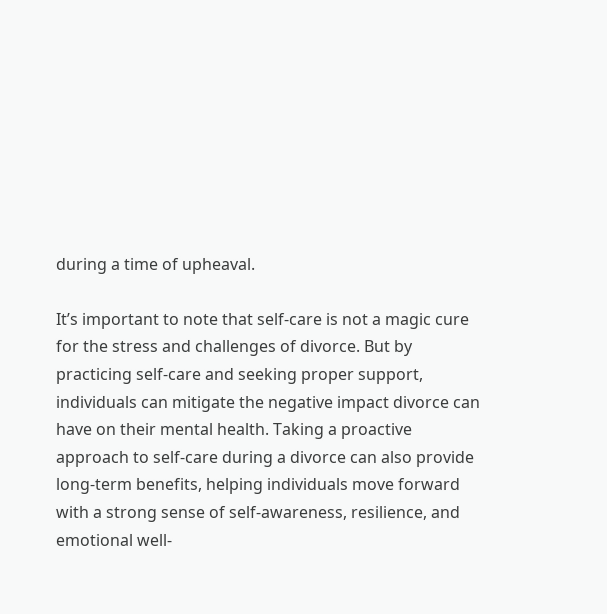during a time of upheaval.

It’s important to note that self-care is not a magic cure for the stress and challenges of divorce. But by practicing self-care and seeking proper support, individuals can mitigate the negative impact divorce can have on their mental health. Taking a proactive approach to self-care during a divorce can also provide long-term benefits, helping individuals move forward with a strong sense of self-awareness, resilience, and emotional well-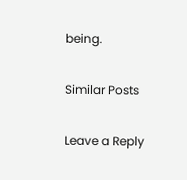being.

Similar Posts

Leave a Reply